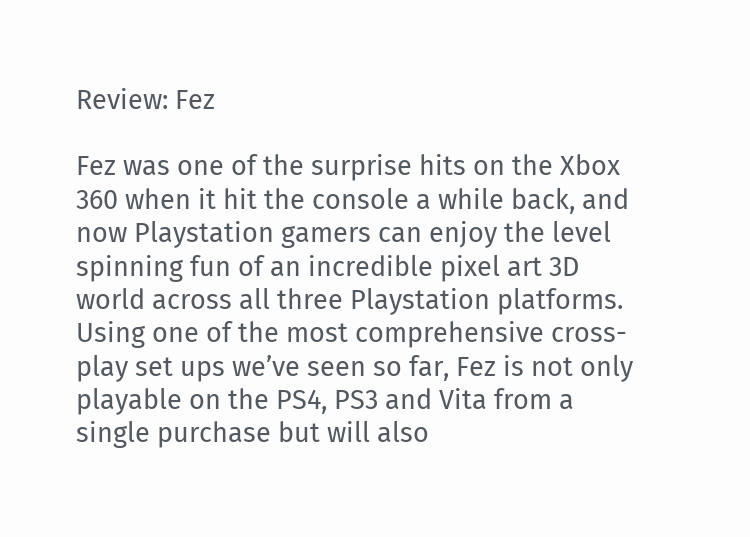Review: Fez

Fez was one of the surprise hits on the Xbox 360 when it hit the console a while back, and now Playstation gamers can enjoy the level spinning fun of an incredible pixel art 3D world across all three Playstation platforms. Using one of the most comprehensive cross-play set ups we’ve seen so far, Fez is not only playable on the PS4, PS3 and Vita from a single purchase but will also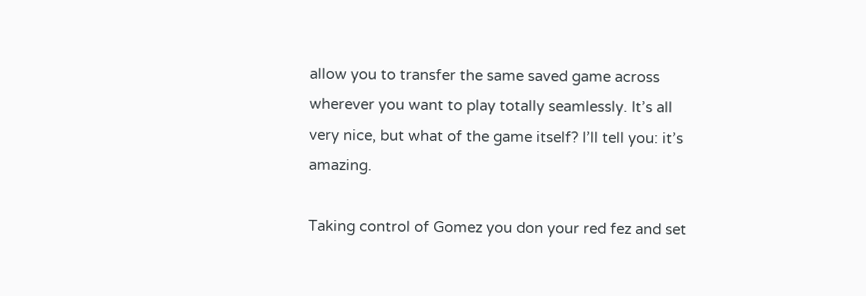allow you to transfer the same saved game across wherever you want to play totally seamlessly. It’s all very nice, but what of the game itself? I’ll tell you: it’s amazing.

Taking control of Gomez you don your red fez and set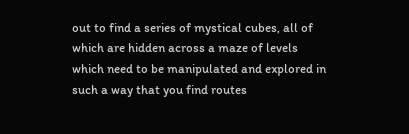out to find a series of mystical cubes, all of which are hidden across a maze of levels which need to be manipulated and explored in such a way that you find routes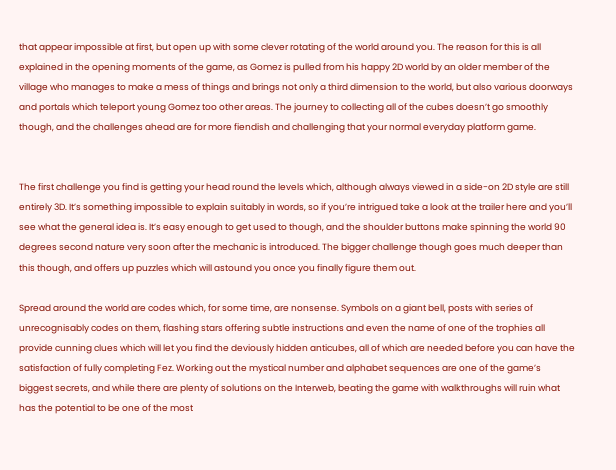that appear impossible at first, but open up with some clever rotating of the world around you. The reason for this is all explained in the opening moments of the game, as Gomez is pulled from his happy 2D world by an older member of the village who manages to make a mess of things and brings not only a third dimension to the world, but also various doorways and portals which teleport young Gomez too other areas. The journey to collecting all of the cubes doesn’t go smoothly though, and the challenges ahead are for more fiendish and challenging that your normal everyday platform game.


The first challenge you find is getting your head round the levels which, although always viewed in a side-on 2D style are still entirely 3D. It’s something impossible to explain suitably in words, so if you’re intrigued take a look at the trailer here and you’ll see what the general idea is. It’s easy enough to get used to though, and the shoulder buttons make spinning the world 90 degrees second nature very soon after the mechanic is introduced. The bigger challenge though goes much deeper than this though, and offers up puzzles which will astound you once you finally figure them out.

Spread around the world are codes which, for some time, are nonsense. Symbols on a giant bell, posts with series of unrecognisably codes on them, flashing stars offering subtle instructions and even the name of one of the trophies all provide cunning clues which will let you find the deviously hidden anticubes, all of which are needed before you can have the satisfaction of fully completing Fez. Working out the mystical number and alphabet sequences are one of the game’s biggest secrets, and while there are plenty of solutions on the Interweb, beating the game with walkthroughs will ruin what has the potential to be one of the most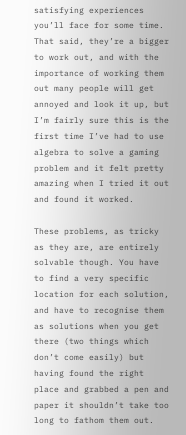satisfying experiences you’ll face for some time. That said, they’re a bigger to work out, and with the importance of working them out many people will get annoyed and look it up, but I’m fairly sure this is the first time I’ve had to use algebra to solve a gaming problem and it felt pretty amazing when I tried it out and found it worked.

These problems, as tricky as they are, are entirely solvable though. You have to find a very specific location for each solution, and have to recognise them as solutions when you get there (two things which don’t come easily) but having found the right place and grabbed a pen and paper it shouldn’t take too long to fathom them out.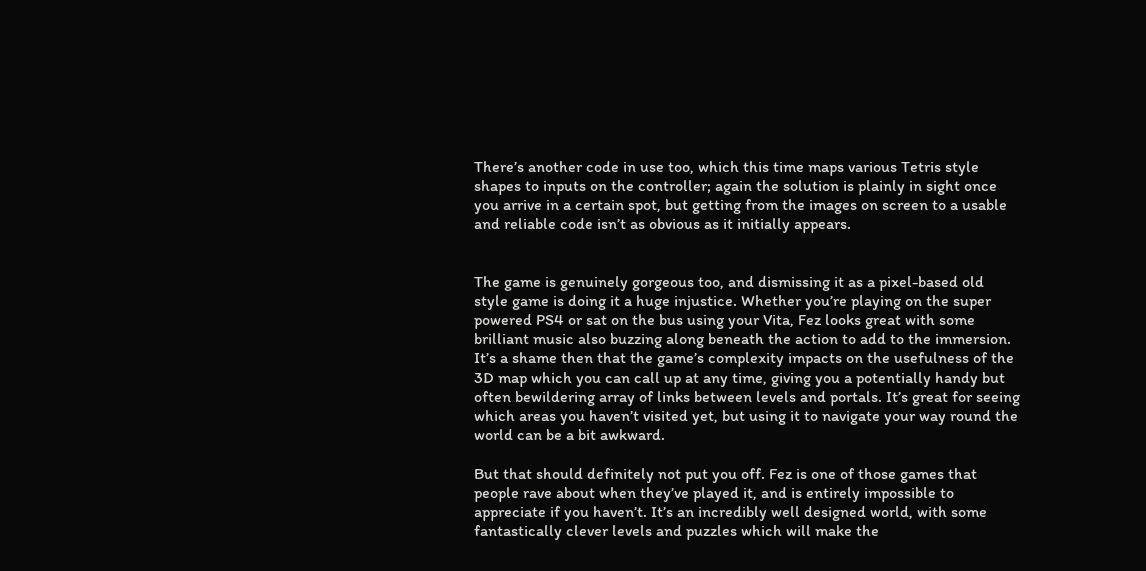There’s another code in use too, which this time maps various Tetris style shapes to inputs on the controller; again the solution is plainly in sight once you arrive in a certain spot, but getting from the images on screen to a usable and reliable code isn’t as obvious as it initially appears.


The game is genuinely gorgeous too, and dismissing it as a pixel-based old style game is doing it a huge injustice. Whether you’re playing on the super powered PS4 or sat on the bus using your Vita, Fez looks great with some brilliant music also buzzing along beneath the action to add to the immersion. It’s a shame then that the game’s complexity impacts on the usefulness of the 3D map which you can call up at any time, giving you a potentially handy but often bewildering array of links between levels and portals. It’s great for seeing which areas you haven’t visited yet, but using it to navigate your way round the world can be a bit awkward.

But that should definitely not put you off. Fez is one of those games that people rave about when they’ve played it, and is entirely impossible to appreciate if you haven’t. It’s an incredibly well designed world, with some fantastically clever levels and puzzles which will make the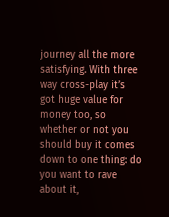journey all the more satisfying. With three way cross-play it’s got huge value for money too, so whether or not you should buy it comes down to one thing: do you want to rave about it,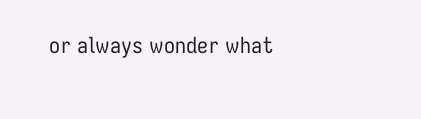or always wonder what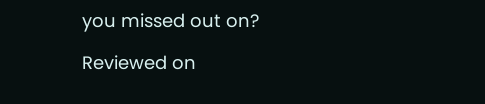you missed out on?

Reviewed on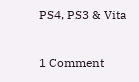PS4, PS3 & Vita

1 Comment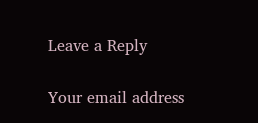Leave a Reply

Your email address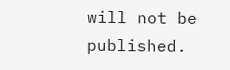will not be published.